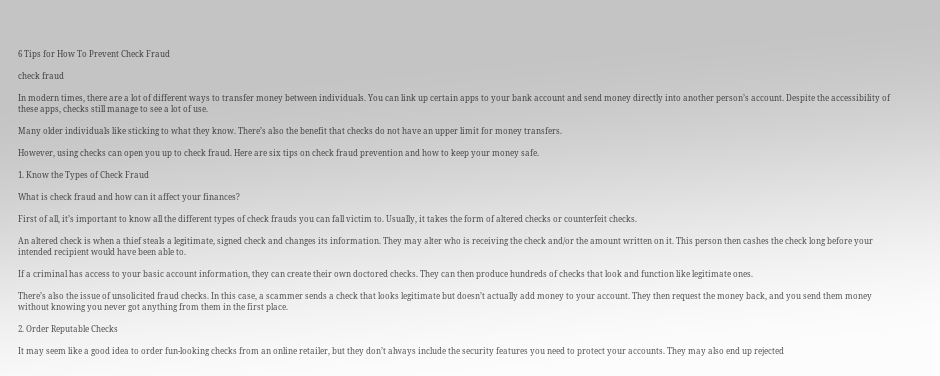6 Tips for How To Prevent Check Fraud

check fraud

In modern times, there are a lot of different ways to transfer money between individuals. You can link up certain apps to your bank account and send money directly into another person’s account. Despite the accessibility of these apps, checks still manage to see a lot of use.

Many older individuals like sticking to what they know. There’s also the benefit that checks do not have an upper limit for money transfers.

However, using checks can open you up to check fraud. Here are six tips on check fraud prevention and how to keep your money safe.

1. Know the Types of Check Fraud

What is check fraud and how can it affect your finances?

First of all, it’s important to know all the different types of check frauds you can fall victim to. Usually, it takes the form of altered checks or counterfeit checks.

An altered check is when a thief steals a legitimate, signed check and changes its information. They may alter who is receiving the check and/or the amount written on it. This person then cashes the check long before your intended recipient would have been able to.

If a criminal has access to your basic account information, they can create their own doctored checks. They can then produce hundreds of checks that look and function like legitimate ones.

There’s also the issue of unsolicited fraud checks. In this case, a scammer sends a check that looks legitimate but doesn’t actually add money to your account. They then request the money back, and you send them money without knowing you never got anything from them in the first place.

2. Order Reputable Checks

It may seem like a good idea to order fun-looking checks from an online retailer, but they don’t always include the security features you need to protect your accounts. They may also end up rejected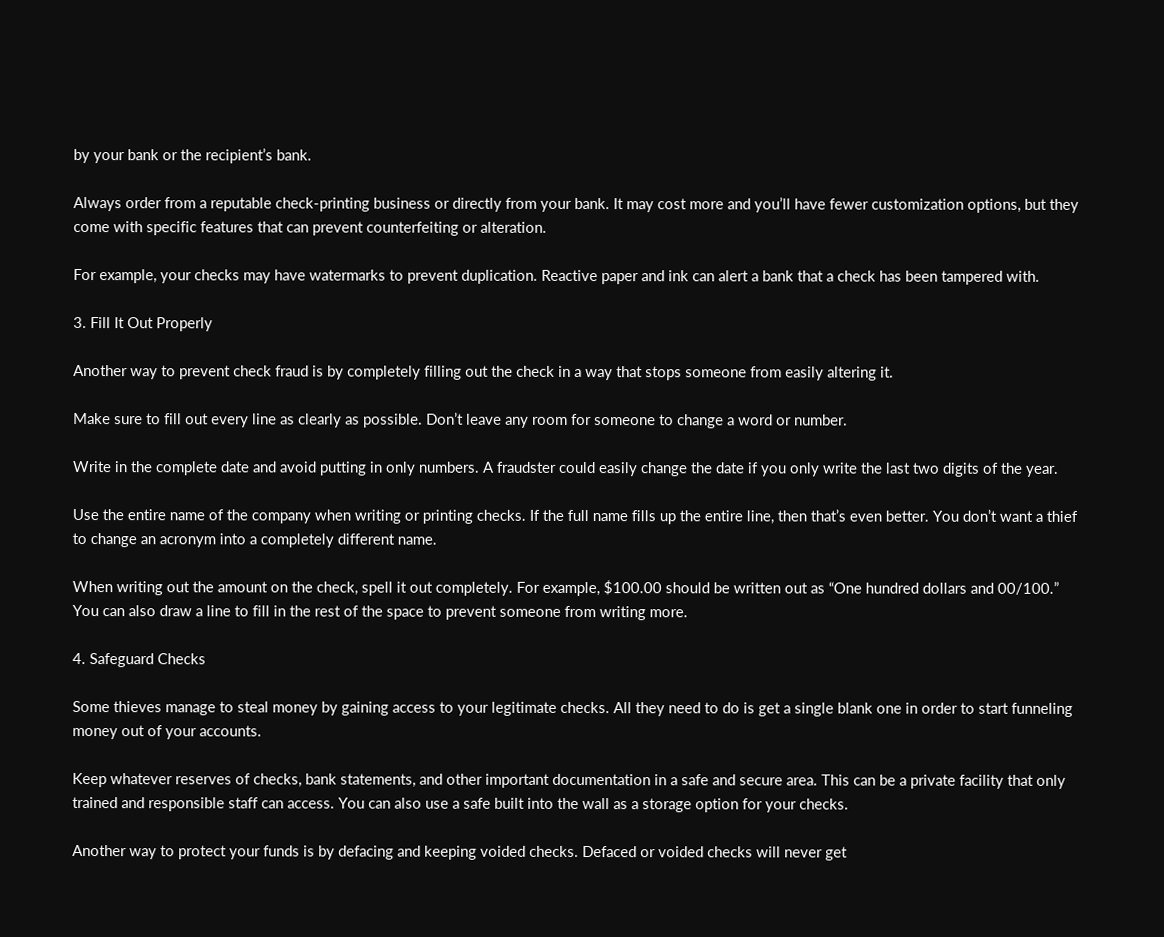by your bank or the recipient’s bank.

Always order from a reputable check-printing business or directly from your bank. It may cost more and you’ll have fewer customization options, but they come with specific features that can prevent counterfeiting or alteration.

For example, your checks may have watermarks to prevent duplication. Reactive paper and ink can alert a bank that a check has been tampered with.

3. Fill It Out Properly

Another way to prevent check fraud is by completely filling out the check in a way that stops someone from easily altering it.

Make sure to fill out every line as clearly as possible. Don’t leave any room for someone to change a word or number.

Write in the complete date and avoid putting in only numbers. A fraudster could easily change the date if you only write the last two digits of the year.

Use the entire name of the company when writing or printing checks. If the full name fills up the entire line, then that’s even better. You don’t want a thief to change an acronym into a completely different name.

When writing out the amount on the check, spell it out completely. For example, $100.00 should be written out as “One hundred dollars and 00/100.” You can also draw a line to fill in the rest of the space to prevent someone from writing more.

4. Safeguard Checks

Some thieves manage to steal money by gaining access to your legitimate checks. All they need to do is get a single blank one in order to start funneling money out of your accounts.

Keep whatever reserves of checks, bank statements, and other important documentation in a safe and secure area. This can be a private facility that only trained and responsible staff can access. You can also use a safe built into the wall as a storage option for your checks.

Another way to protect your funds is by defacing and keeping voided checks. Defaced or voided checks will never get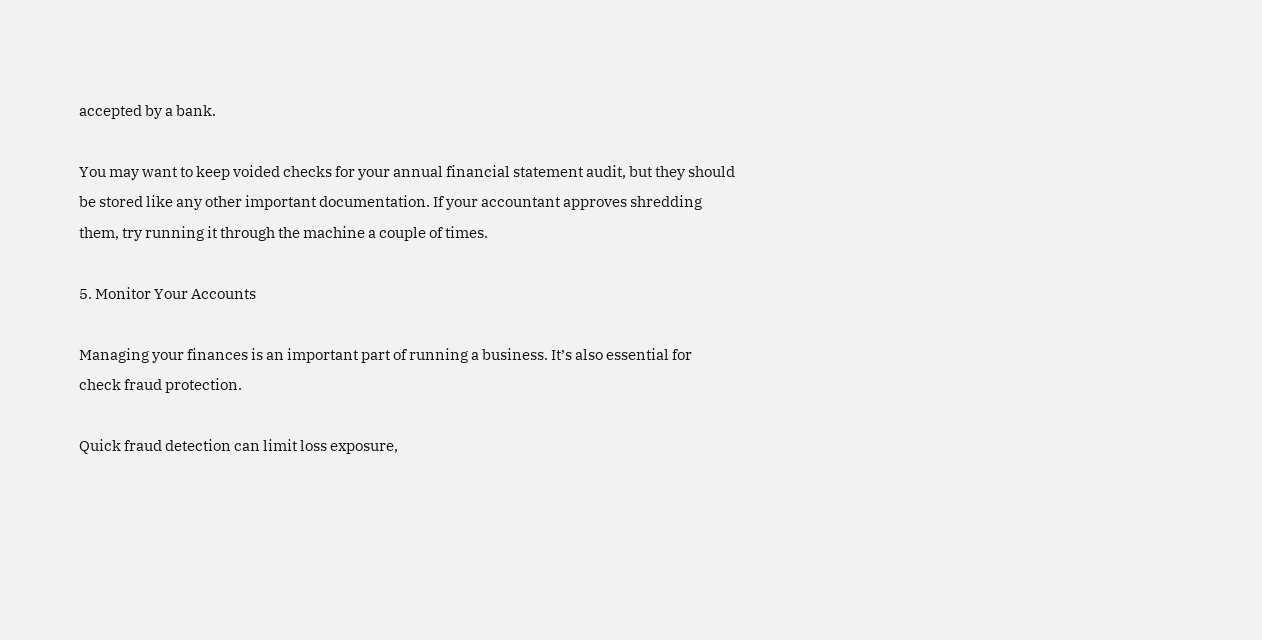accepted by a bank.

You may want to keep voided checks for your annual financial statement audit, but they should be stored like any other important documentation. If your accountant approves shredding them, try running it through the machine a couple of times.

5. Monitor Your Accounts

Managing your finances is an important part of running a business. It’s also essential for check fraud protection.

Quick fraud detection can limit loss exposure,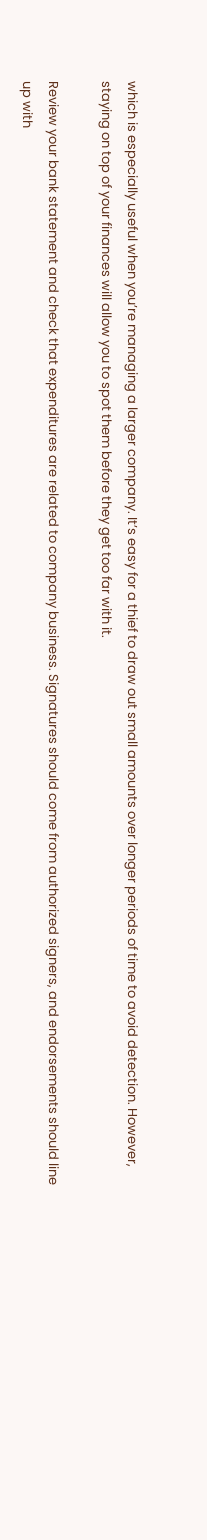which is especially useful when you’re managing a larger company. It’s easy for a thief to draw out small amounts over longer periods of time to avoid detection. However, staying on top of your finances will allow you to spot them before they get too far with it.

Review your bank statement and check that expenditures are related to company business. Signatures should come from authorized signers, and endorsements should line up with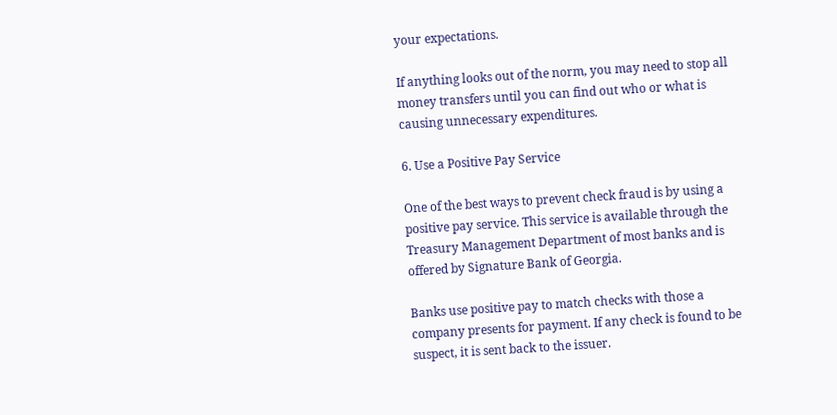your expectations.

If anything looks out of the norm, you may need to stop all money transfers until you can find out who or what is causing unnecessary expenditures.

6. Use a Positive Pay Service

One of the best ways to prevent check fraud is by using a positive pay service. This service is available through the Treasury Management Department of most banks and is offered by Signature Bank of Georgia.

Banks use positive pay to match checks with those a company presents for payment. If any check is found to be suspect, it is sent back to the issuer.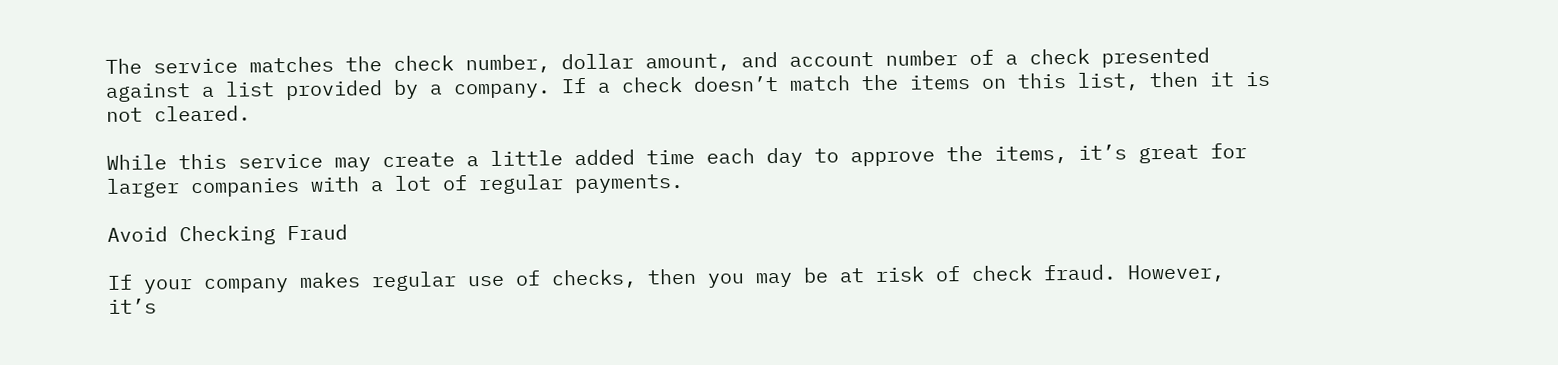The service matches the check number, dollar amount, and account number of a check presented against a list provided by a company. If a check doesn’t match the items on this list, then it is not cleared.

While this service may create a little added time each day to approve the items, it’s great for larger companies with a lot of regular payments.

Avoid Checking Fraud

If your company makes regular use of checks, then you may be at risk of check fraud. However, it’s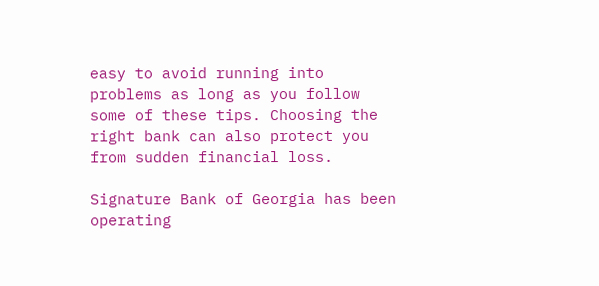easy to avoid running into problems as long as you follow some of these tips. Choosing the right bank can also protect you from sudden financial loss.

Signature Bank of Georgia has been operating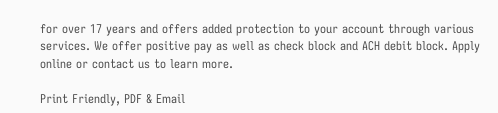for over 17 years and offers added protection to your account through various services. We offer positive pay as well as check block and ACH debit block. Apply online or contact us to learn more.

Print Friendly, PDF & Email